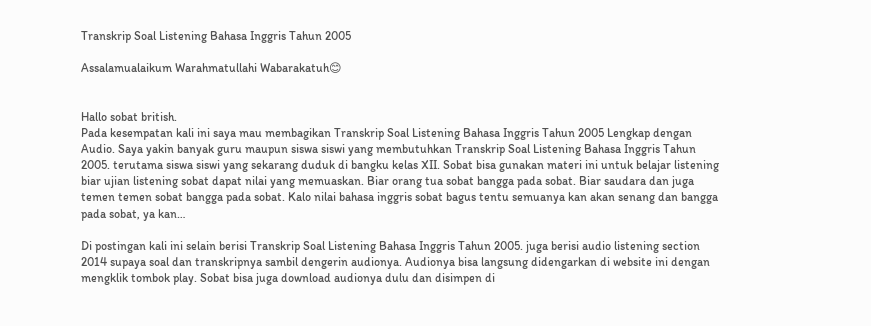Transkrip Soal Listening Bahasa Inggris Tahun 2005

Assalamualaikum Warahmatullahi Wabarakatuh😊


Hallo sobat british.
Pada kesempatan kali ini saya mau membagikan Transkrip Soal Listening Bahasa Inggris Tahun 2005 Lengkap dengan Audio. Saya yakin banyak guru maupun siswa siswi yang membutuhkan Transkrip Soal Listening Bahasa Inggris Tahun 2005. terutama siswa siswi yang sekarang duduk di bangku kelas XII. Sobat bisa gunakan materi ini untuk belajar listening biar ujian listening sobat dapat nilai yang memuaskan. Biar orang tua sobat bangga pada sobat. Biar saudara dan juga temen temen sobat bangga pada sobat. Kalo nilai bahasa inggris sobat bagus tentu semuanya kan akan senang dan bangga pada sobat, ya kan…

Di postingan kali ini selain berisi Transkrip Soal Listening Bahasa Inggris Tahun 2005. juga berisi audio listening section 2014 supaya soal dan transkripnya sambil dengerin audionya. Audionya bisa langsung didengarkan di website ini dengan mengklik tombok play. Sobat bisa juga download audionya dulu dan disimpen di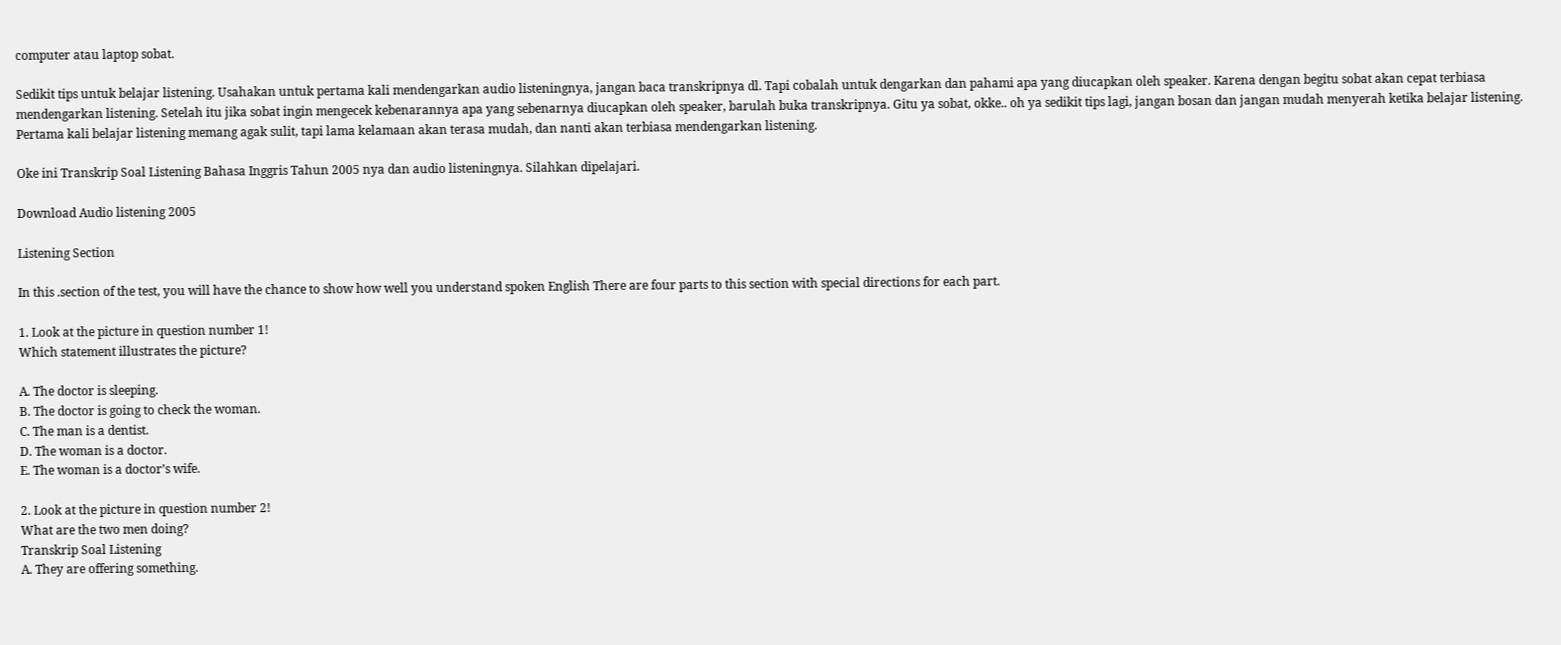computer atau laptop sobat.

Sedikit tips untuk belajar listening. Usahakan untuk pertama kali mendengarkan audio listeningnya, jangan baca transkripnya dl. Tapi cobalah untuk dengarkan dan pahami apa yang diucapkan oleh speaker. Karena dengan begitu sobat akan cepat terbiasa mendengarkan listening. Setelah itu jika sobat ingin mengecek kebenarannya apa yang sebenarnya diucapkan oleh speaker, barulah buka transkripnya. Gitu ya sobat, okke.. oh ya sedikit tips lagi, jangan bosan dan jangan mudah menyerah ketika belajar listening. Pertama kali belajar listening memang agak sulit, tapi lama kelamaan akan terasa mudah, dan nanti akan terbiasa mendengarkan listening.

Oke ini Transkrip Soal Listening Bahasa Inggris Tahun 2005 nya dan audio listeningnya. Silahkan dipelajari.

Download Audio listening 2005

Listening Section

In this .section of the test, you will have the chance to show how well you understand spoken English There are four parts to this section with special directions for each part.

1. Look at the picture in question number 1!
Which statement illustrates the picture?

A. The doctor is sleeping.
B. The doctor is going to check the woman.
C. The man is a dentist.
D. The woman is a doctor.
E. The woman is a doctor’s wife.

2. Look at the picture in question number 2!
What are the two men doing?
Transkrip Soal Listening
A. They are offering something.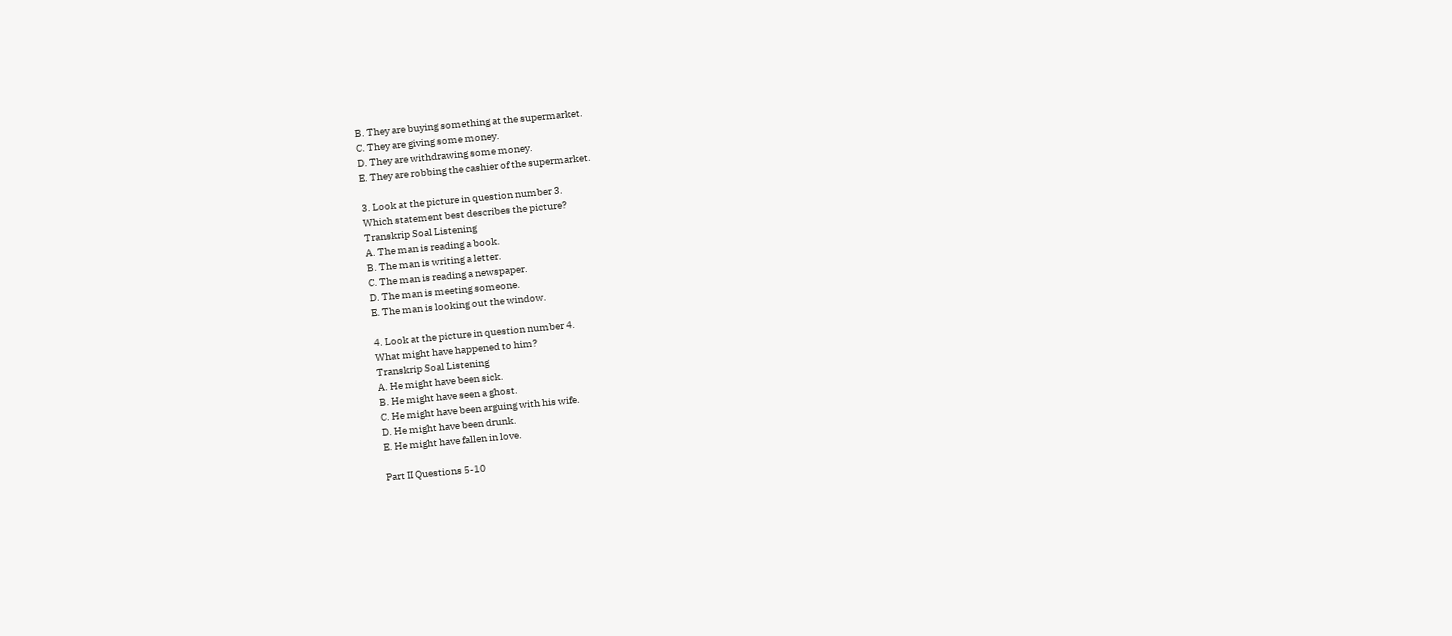B. They are buying something at the supermarket.
C. They are giving some money.
D. They are withdrawing some money.
E. They are robbing the cashier of the supermarket.

3. Look at the picture in question number 3.
Which statement best describes the picture?
Transkrip Soal Listening
A. The man is reading a book.
B. The man is writing a letter.
C. The man is reading a newspaper.
D. The man is meeting someone.
E. The man is looking out the window.

4. Look at the picture in question number 4.
What might have happened to him?
Transkrip Soal Listening
A. He might have been sick.
B. He might have seen a ghost.
C. He might have been arguing with his wife.
D. He might have been drunk.
E. He might have fallen in love.

Part II Questions 5-10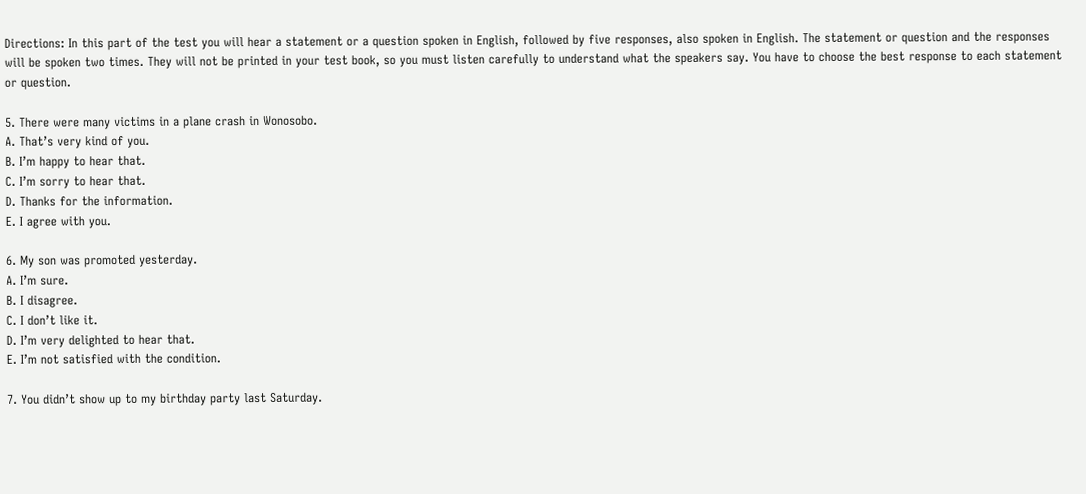Directions: In this part of the test you will hear a statement or a question spoken in English, followed by five responses, also spoken in English. The statement or question and the responses will be spoken two times. They will not be printed in your test book, so you must listen carefully to understand what the speakers say. You have to choose the best response to each statement or question.

5. There were many victims in a plane crash in Wonosobo.
A. That’s very kind of you.
B. I’m happy to hear that.
C. I’m sorry to hear that.
D. Thanks for the information.
E. I agree with you.

6. My son was promoted yesterday.
A. I’m sure.
B. I disagree.
C. I don’t like it.
D. I’m very delighted to hear that.
E. I’m not satisfied with the condition.

7. You didn’t show up to my birthday party last Saturday.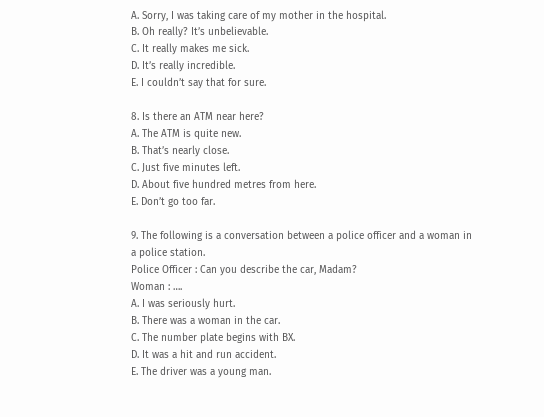A. Sorry, I was taking care of my mother in the hospital.
B. Oh really? It’s unbelievable.
C. It really makes me sick.
D. It’s really incredible.
E. I couldn’t say that for sure.

8. Is there an ATM near here?
A. The ATM is quite new.
B. That’s nearly close.
C. Just five minutes left.
D. About five hundred metres from here.
E. Don’t go too far.

9. The following is a conversation between a police officer and a woman in a police station.
Police Officer : Can you describe the car, Madam?
Woman : ….
A. I was seriously hurt.
B. There was a woman in the car.
C. The number plate begins with BX.
D. It was a hit and run accident.
E. The driver was a young man.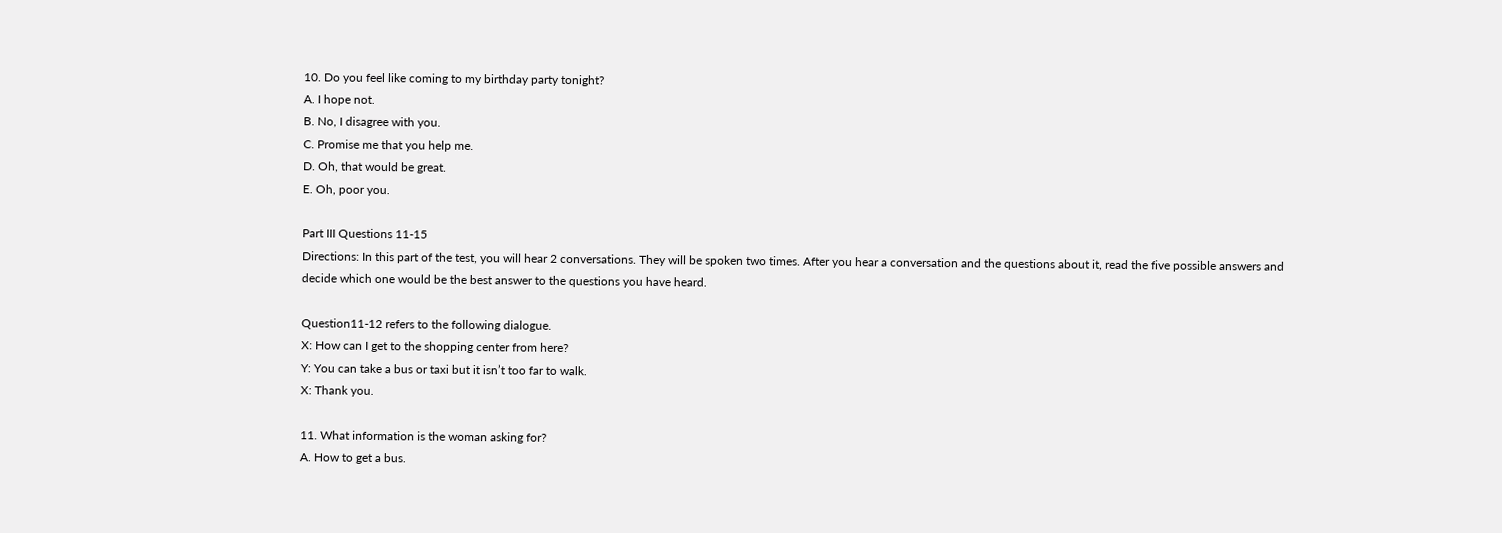10. Do you feel like coming to my birthday party tonight?
A. I hope not.
B. No, I disagree with you.
C. Promise me that you help me.
D. Oh, that would be great.
E. Oh, poor you.

Part III Questions 11-15
Directions: In this part of the test, you will hear 2 conversations. They will be spoken two times. After you hear a conversation and the questions about it, read the five possible answers and decide which one would be the best answer to the questions you have heard.

Question11-12 refers to the following dialogue.
X: How can I get to the shopping center from here?
Y: You can take a bus or taxi but it isn’t too far to walk.
X: Thank you.

11. What information is the woman asking for?
A. How to get a bus.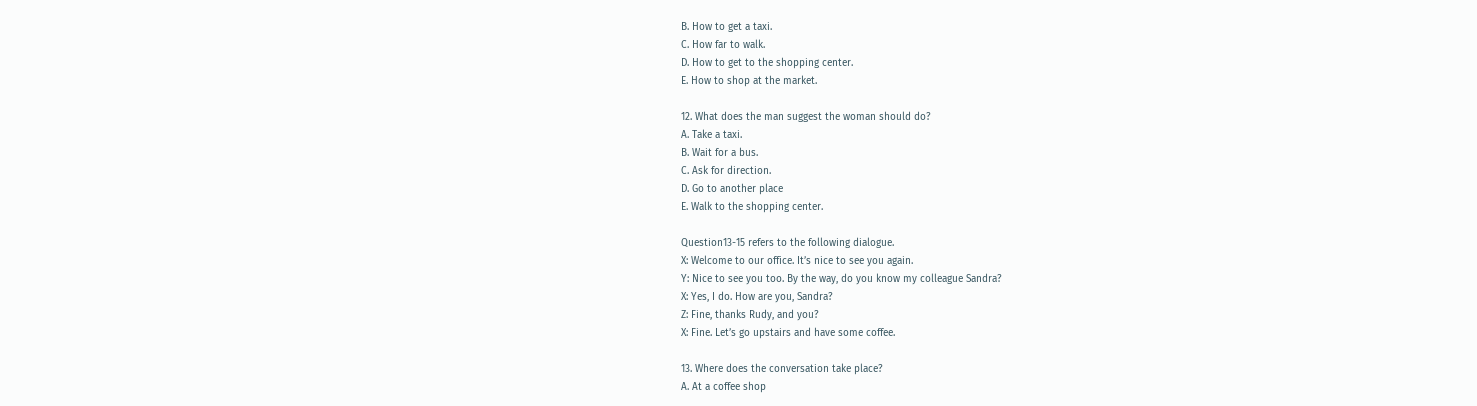B. How to get a taxi.
C. How far to walk.
D. How to get to the shopping center.
E. How to shop at the market.

12. What does the man suggest the woman should do?
A. Take a taxi.
B. Wait for a bus.
C. Ask for direction.
D. Go to another place
E. Walk to the shopping center.

Question13-15 refers to the following dialogue.
X: Welcome to our office. It’s nice to see you again.
Y: Nice to see you too. By the way, do you know my colleague Sandra?
X: Yes, I do. How are you, Sandra?
Z: Fine, thanks Rudy, and you?
X: Fine. Let’s go upstairs and have some coffee.

13. Where does the conversation take place?
A. At a coffee shop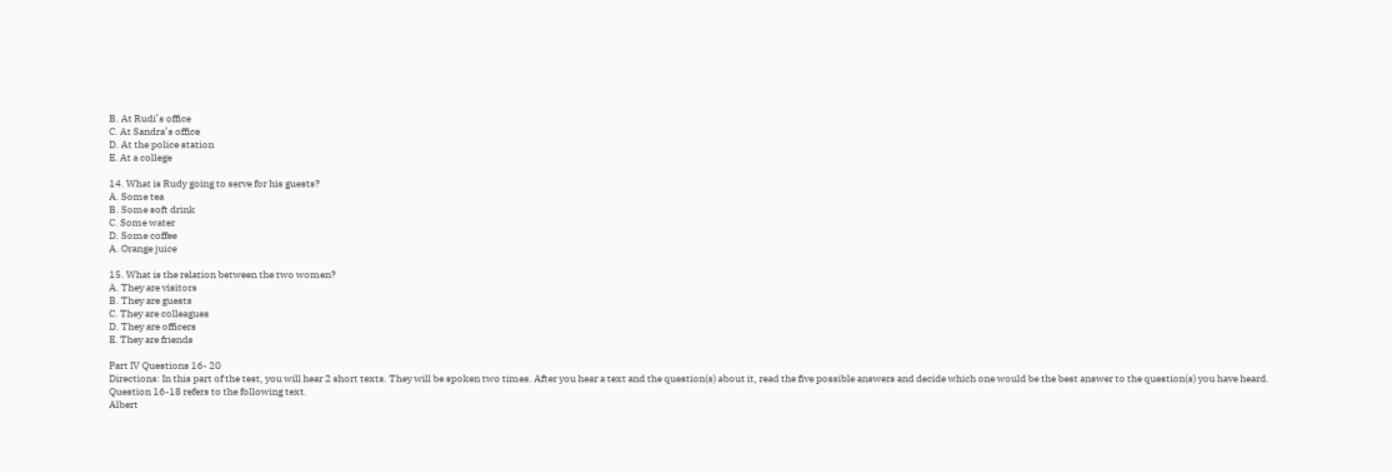B. At Rudi’s office
C. At Sandra’s office
D. At the police station
E. At a college

14. What is Rudy going to serve for his guests?
A. Some tea
B. Some soft drink
C. Some water
D. Some coffee
A. Orange juice

15. What is the relation between the two women?
A. They are visitors
B. They are guests
C. They are colleagues
D. They are officers
E. They are friends

Part IV Questions 16- 20
Directions: In this part of the test, you will hear 2 short texts. They will be spoken two times. After you hear a text and the question(s) about it, read the five possible answers and decide which one would be the best answer to the question(s) you have heard.
Question 16-18 refers to the following text.
Albert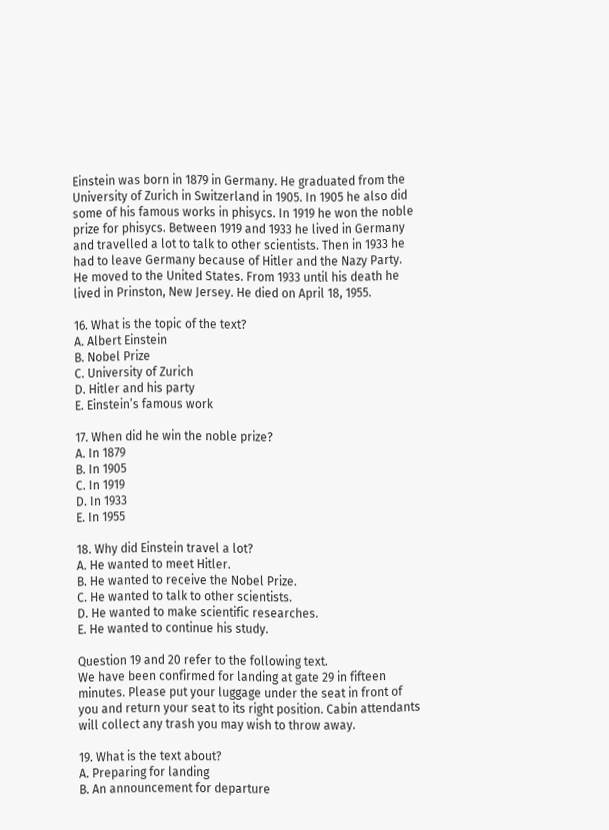Einstein was born in 1879 in Germany. He graduated from the University of Zurich in Switzerland in 1905. In 1905 he also did some of his famous works in phisycs. In 1919 he won the noble prize for phisycs. Between 1919 and 1933 he lived in Germany and travelled a lot to talk to other scientists. Then in 1933 he had to leave Germany because of Hitler and the Nazy Party. He moved to the United States. From 1933 until his death he lived in Prinston, New Jersey. He died on April 18, 1955.

16. What is the topic of the text?
A. Albert Einstein
B. Nobel Prize
C. University of Zurich
D. Hitler and his party
E. Einstein’s famous work

17. When did he win the noble prize?
A. In 1879
B. In 1905
C. In 1919
D. In 1933
E. In 1955

18. Why did Einstein travel a lot?
A. He wanted to meet Hitler.
B. He wanted to receive the Nobel Prize.
C. He wanted to talk to other scientists.
D. He wanted to make scientific researches.
E. He wanted to continue his study.

Question 19 and 20 refer to the following text.
We have been confirmed for landing at gate 29 in fifteen minutes. Please put your luggage under the seat in front of you and return your seat to its right position. Cabin attendants will collect any trash you may wish to throw away.

19. What is the text about?
A. Preparing for landing
B. An announcement for departure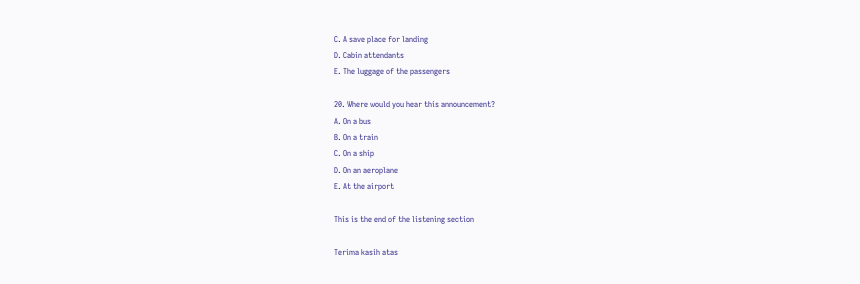C. A save place for landing
D. Cabin attendants
E. The luggage of the passengers

20. Where would you hear this announcement?
A. On a bus
B. On a train
C. On a ship
D. On an aeroplane
E. At the airport

This is the end of the listening section

Terima kasih atas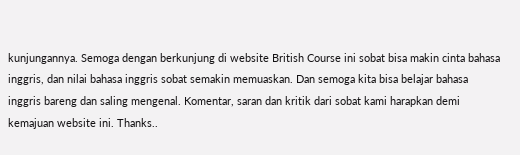kunjungannya. Semoga dengan berkunjung di website British Course ini sobat bisa makin cinta bahasa inggris, dan nilai bahasa inggris sobat semakin memuaskan. Dan semoga kita bisa belajar bahasa inggris bareng dan saling mengenal. Komentar, saran dan kritik dari sobat kami harapkan demi kemajuan website ini. Thanks..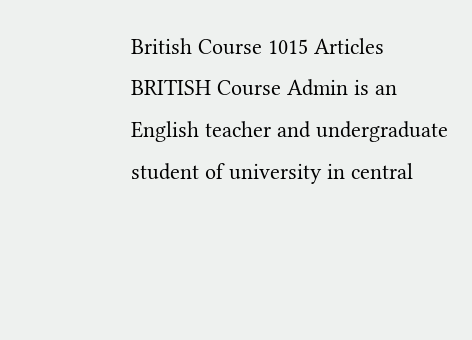British Course 1015 Articles
BRITISH Course Admin is an English teacher and undergraduate student of university in central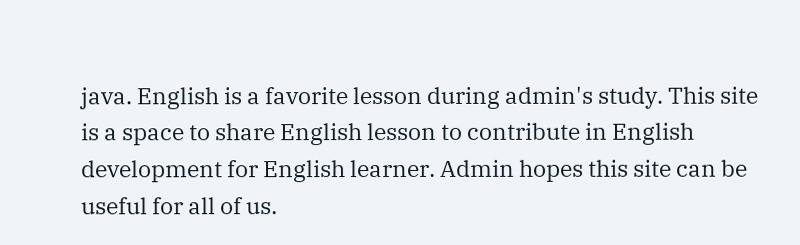java. English is a favorite lesson during admin's study. This site is a space to share English lesson to contribute in English development for English learner. Admin hopes this site can be useful for all of us.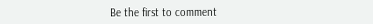Be the first to comment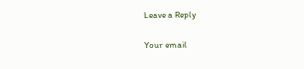Leave a Reply

Your email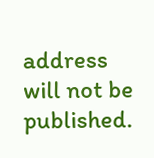address will not be published.